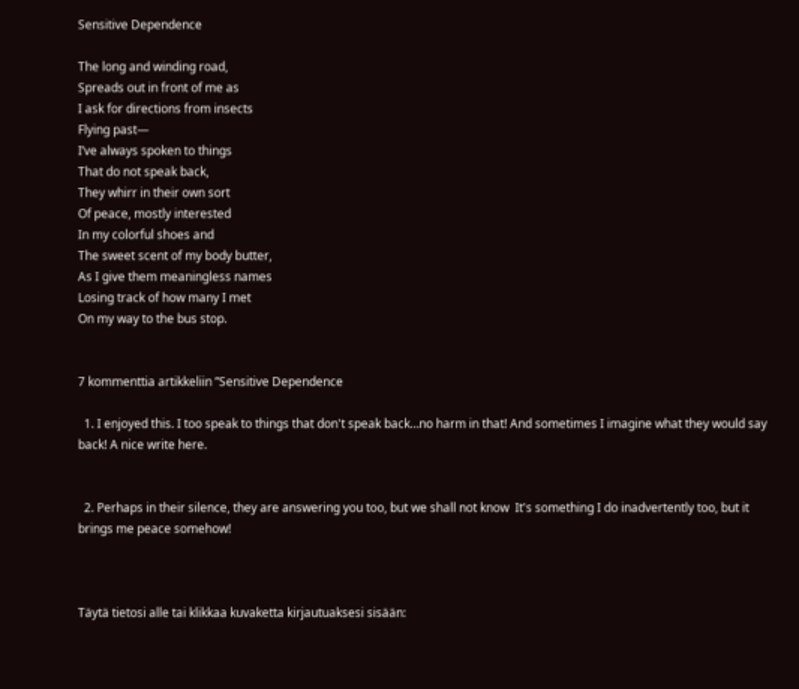Sensitive Dependence

The long and winding road,
Spreads out in front of me as
I ask for directions from insects
Flying past—
I’ve always spoken to things
That do not speak back,
They whirr in their own sort
Of peace, mostly interested
In my colorful shoes and
The sweet scent of my body butter,
As I give them meaningless names
Losing track of how many I met
On my way to the bus stop.


7 kommenttia artikkeliin ”Sensitive Dependence

  1. I enjoyed this. I too speak to things that don't speak back…no harm in that! And sometimes I imagine what they would say back! A nice write here.


  2. Perhaps in their silence, they are answering you too, but we shall not know  It's something I do inadvertently too, but it brings me peace somehow!



Täytä tietosi alle tai klikkaa kuvaketta kirjautuaksesi sisään: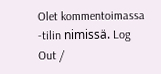Olet kommentoimassa -tilin nimissä. Log Out /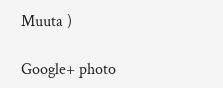Muuta )

Google+ photo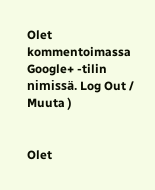Olet kommentoimassa Google+ -tilin nimissä. Log Out /  Muuta )


Olet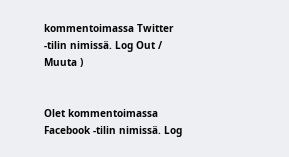kommentoimassa Twitter -tilin nimissä. Log Out /  Muuta )


Olet kommentoimassa Facebook -tilin nimissä. Log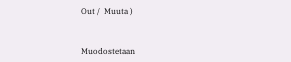Out /  Muuta )


Muodostetaan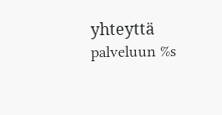yhteyttä palveluun %s